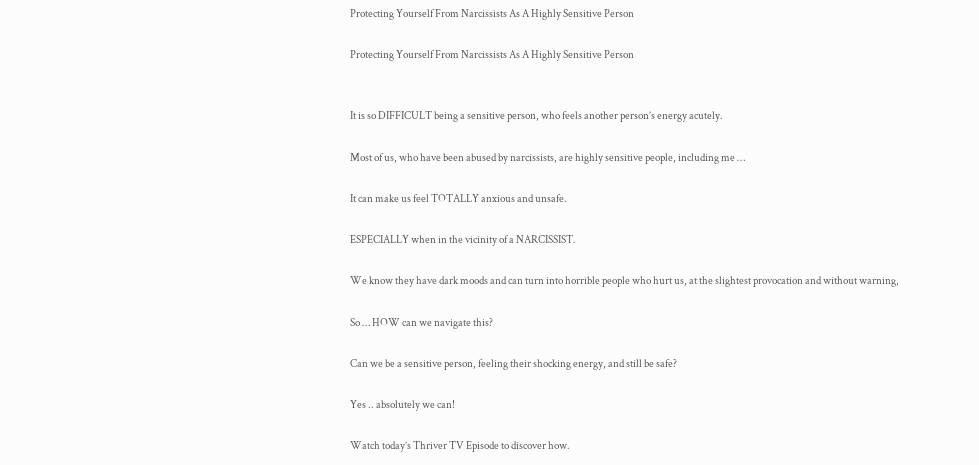Protecting Yourself From Narcissists As A Highly Sensitive Person

Protecting Yourself From Narcissists As A Highly Sensitive Person


It is so DIFFICULT being a sensitive person, who feels another person’s energy acutely.

Most of us, who have been abused by narcissists, are highly sensitive people, including me …

It can make us feel TOTALLY anxious and unsafe.

ESPECIALLY when in the vicinity of a NARCISSIST.

We know they have dark moods and can turn into horrible people who hurt us, at the slightest provocation and without warning,

So … HOW can we navigate this?

Can we be a sensitive person, feeling their shocking energy, and still be safe?

Yes .. absolutely we can!

Watch today’s Thriver TV Episode to discover how.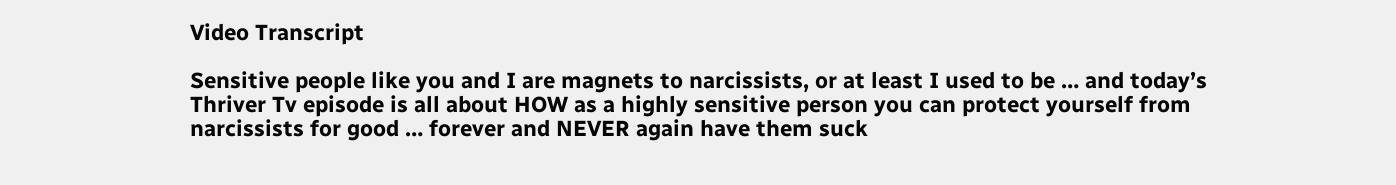Video Transcript

Sensitive people like you and I are magnets to narcissists, or at least I used to be … and today’s Thriver Tv episode is all about HOW as a highly sensitive person you can protect yourself from narcissists for good … forever and NEVER again have them suck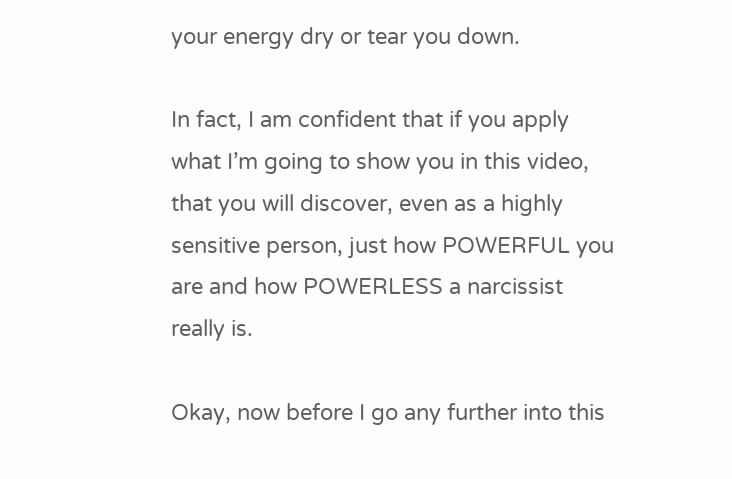your energy dry or tear you down.

In fact, I am confident that if you apply what I’m going to show you in this video, that you will discover, even as a highly sensitive person, just how POWERFUL you are and how POWERLESS a narcissist really is.

Okay, now before I go any further into this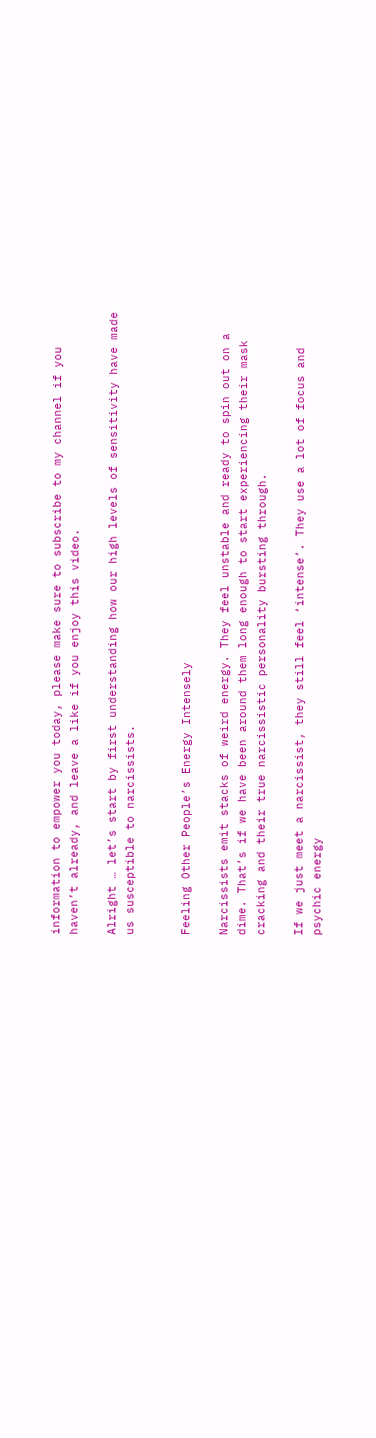information to empower you today, please make sure to subscribe to my channel if you haven’t already, and leave a like if you enjoy this video.

Alright … let’s start by first understanding how our high levels of sensitivity have made us susceptible to narcissists.


Feeling Other People’s Energy Intensely

Narcissists emit stacks of weird energy. They feel unstable and ready to spin out on a dime. That’s if we have been around them long enough to start experiencing their mask cracking and their true narcissistic personality bursting through.

If we just meet a narcissist, they still feel ‘intense’. They use a lot of focus and psychic energy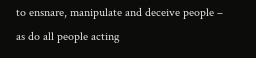to ensnare, manipulate and deceive people – as do all people acting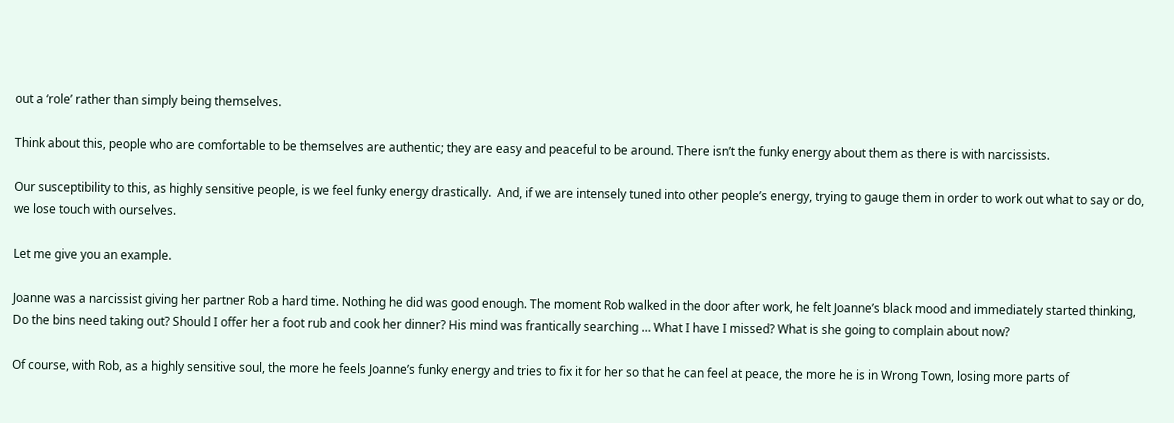out a ‘role’ rather than simply being themselves.

Think about this, people who are comfortable to be themselves are authentic; they are easy and peaceful to be around. There isn’t the funky energy about them as there is with narcissists.

Our susceptibility to this, as highly sensitive people, is we feel funky energy drastically.  And, if we are intensely tuned into other people’s energy, trying to gauge them in order to work out what to say or do, we lose touch with ourselves.

Let me give you an example.

Joanne was a narcissist giving her partner Rob a hard time. Nothing he did was good enough. The moment Rob walked in the door after work, he felt Joanne’s black mood and immediately started thinking, Do the bins need taking out? Should I offer her a foot rub and cook her dinner? His mind was frantically searching … What I have I missed? What is she going to complain about now?

Of course, with Rob, as a highly sensitive soul, the more he feels Joanne’s funky energy and tries to fix it for her so that he can feel at peace, the more he is in Wrong Town, losing more parts of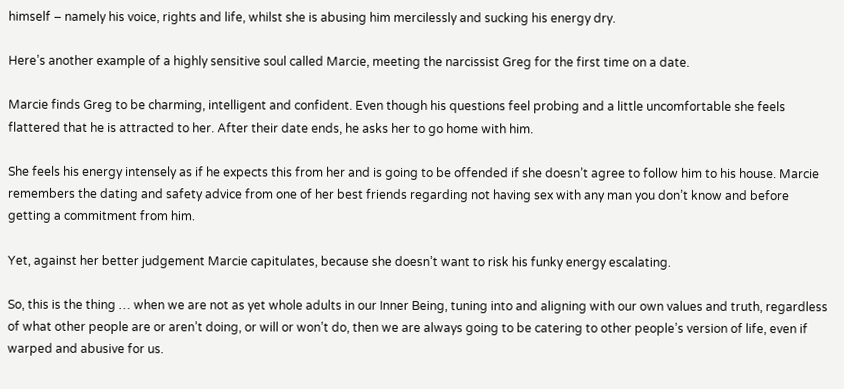himself – namely his voice, rights and life, whilst she is abusing him mercilessly and sucking his energy dry.

Here’s another example of a highly sensitive soul called Marcie, meeting the narcissist Greg for the first time on a date.

Marcie finds Greg to be charming, intelligent and confident. Even though his questions feel probing and a little uncomfortable she feels flattered that he is attracted to her. After their date ends, he asks her to go home with him.

She feels his energy intensely as if he expects this from her and is going to be offended if she doesn’t agree to follow him to his house. Marcie remembers the dating and safety advice from one of her best friends regarding not having sex with any man you don’t know and before getting a commitment from him.

Yet, against her better judgement Marcie capitulates, because she doesn’t want to risk his funky energy escalating.

So, this is the thing … when we are not as yet whole adults in our Inner Being, tuning into and aligning with our own values and truth, regardless of what other people are or aren’t doing, or will or won’t do, then we are always going to be catering to other people’s version of life, even if warped and abusive for us.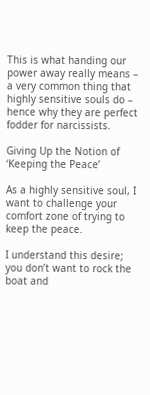This is what handing our power away really means – a very common thing that highly sensitive souls do – hence why they are perfect fodder for narcissists.

Giving Up the Notion of ‘Keeping the Peace’

As a highly sensitive soul, I want to challenge your comfort zone of trying to keep the peace.

I understand this desire; you don’t want to rock the boat and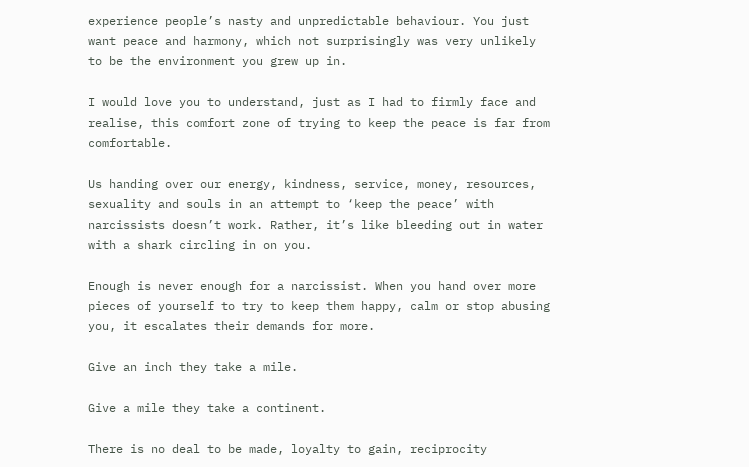experience people’s nasty and unpredictable behaviour. You just want peace and harmony, which not surprisingly was very unlikely to be the environment you grew up in.

I would love you to understand, just as I had to firmly face and realise, this comfort zone of trying to keep the peace is far from comfortable.

Us handing over our energy, kindness, service, money, resources, sexuality and souls in an attempt to ‘keep the peace’ with narcissists doesn’t work. Rather, it’s like bleeding out in water with a shark circling in on you.

Enough is never enough for a narcissist. When you hand over more pieces of yourself to try to keep them happy, calm or stop abusing you, it escalates their demands for more.

Give an inch they take a mile.

Give a mile they take a continent.

There is no deal to be made, loyalty to gain, reciprocity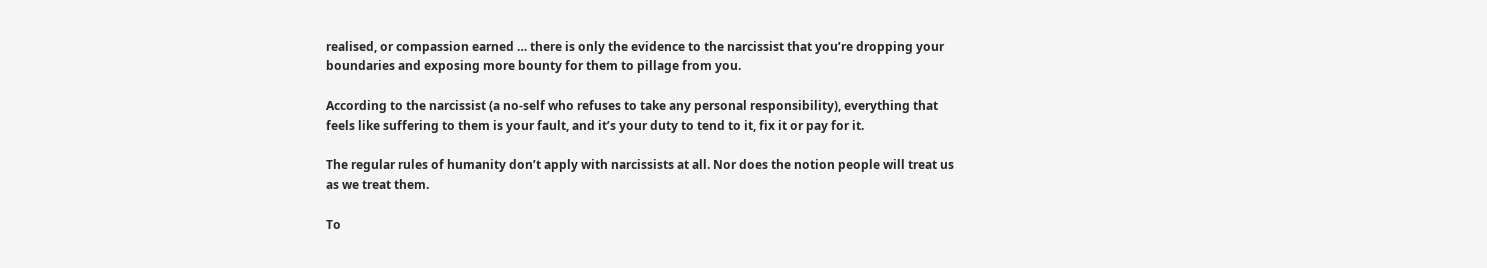realised, or compassion earned … there is only the evidence to the narcissist that you’re dropping your boundaries and exposing more bounty for them to pillage from you.

According to the narcissist (a no-self who refuses to take any personal responsibility), everything that feels like suffering to them is your fault, and it’s your duty to tend to it, fix it or pay for it.

The regular rules of humanity don’t apply with narcissists at all. Nor does the notion people will treat us as we treat them.

To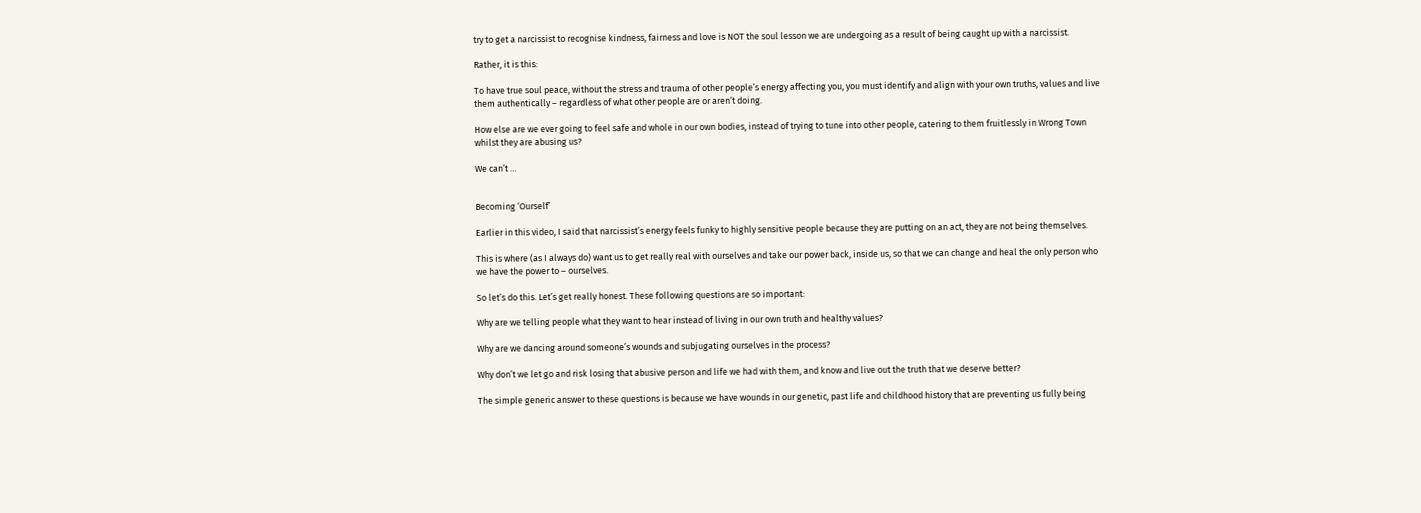try to get a narcissist to recognise kindness, fairness and love is NOT the soul lesson we are undergoing as a result of being caught up with a narcissist.

Rather, it is this:

To have true soul peace, without the stress and trauma of other people’s energy affecting you, you must identify and align with your own truths, values and live them authentically – regardless of what other people are or aren’t doing.

How else are we ever going to feel safe and whole in our own bodies, instead of trying to tune into other people, catering to them fruitlessly in Wrong Town whilst they are abusing us?

We can’t …


Becoming ‘Ourself’

Earlier in this video, I said that narcissist’s energy feels funky to highly sensitive people because they are putting on an act, they are not being themselves.

This is where (as I always do) want us to get really real with ourselves and take our power back, inside us, so that we can change and heal the only person who we have the power to – ourselves.

So let’s do this. Let’s get really honest. These following questions are so important:

Why are we telling people what they want to hear instead of living in our own truth and healthy values?

Why are we dancing around someone’s wounds and subjugating ourselves in the process?

Why don’t we let go and risk losing that abusive person and life we had with them, and know and live out the truth that we deserve better?

The simple generic answer to these questions is because we have wounds in our genetic, past life and childhood history that are preventing us fully being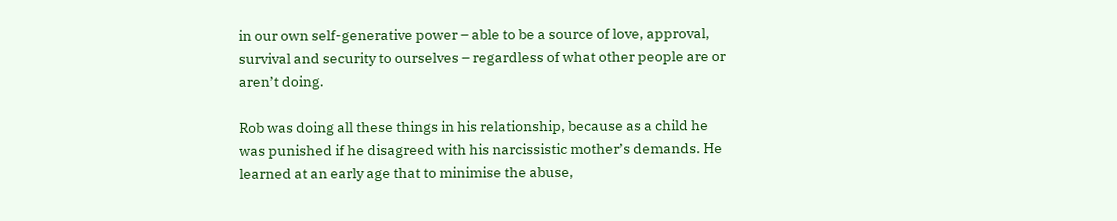in our own self-generative power – able to be a source of love, approval, survival and security to ourselves – regardless of what other people are or aren’t doing.

Rob was doing all these things in his relationship, because as a child he was punished if he disagreed with his narcissistic mother’s demands. He learned at an early age that to minimise the abuse,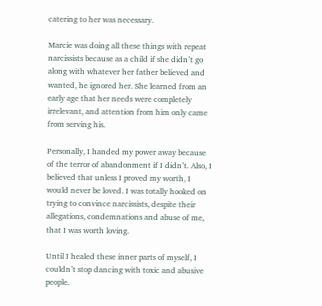catering to her was necessary.

Marcie was doing all these things with repeat narcissists because as a child if she didn’t go along with whatever her father believed and wanted, he ignored her. She learned from an early age that her needs were completely irrelevant, and attention from him only came from serving his.

Personally, I handed my power away because of the terror of abandonment if I didn’t. Also, I believed that unless I proved my worth, I would never be loved. I was totally hooked on trying to convince narcissists, despite their allegations, condemnations and abuse of me, that I was worth loving.

Until I healed these inner parts of myself, I couldn’t stop dancing with toxic and abusive people.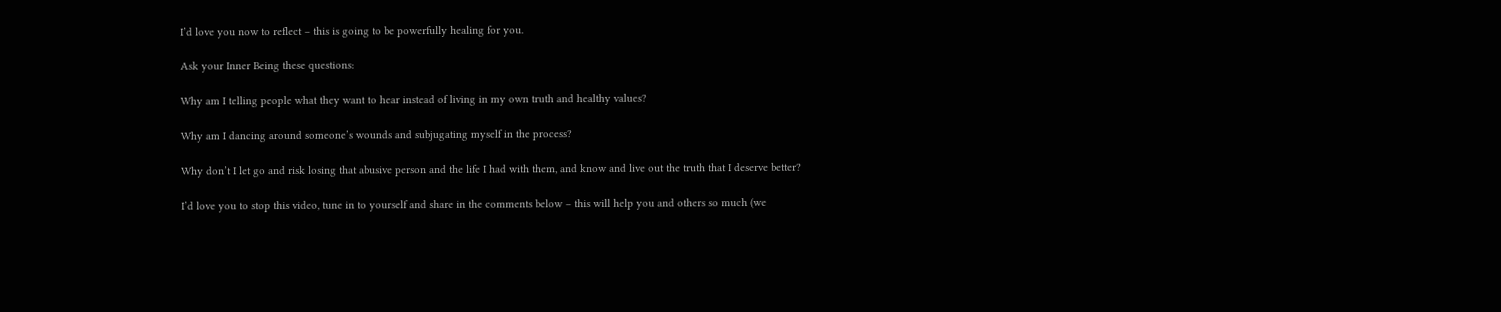I’d love you now to reflect – this is going to be powerfully healing for you.

Ask your Inner Being these questions:

Why am I telling people what they want to hear instead of living in my own truth and healthy values?

Why am I dancing around someone’s wounds and subjugating myself in the process?

Why don’t I let go and risk losing that abusive person and the life I had with them, and know and live out the truth that I deserve better?

I’d love you to stop this video, tune in to yourself and share in the comments below – this will help you and others so much (we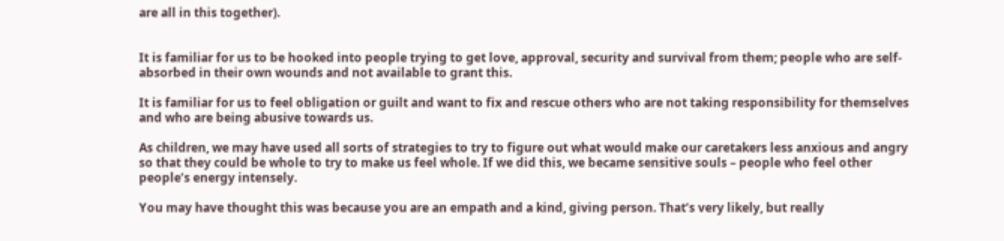are all in this together).


It is familiar for us to be hooked into people trying to get love, approval, security and survival from them; people who are self-absorbed in their own wounds and not available to grant this.

It is familiar for us to feel obligation or guilt and want to fix and rescue others who are not taking responsibility for themselves and who are being abusive towards us.

As children, we may have used all sorts of strategies to try to figure out what would make our caretakers less anxious and angry so that they could be whole to try to make us feel whole. If we did this, we became sensitive souls – people who feel other people’s energy intensely.

You may have thought this was because you are an empath and a kind, giving person. That’s very likely, but really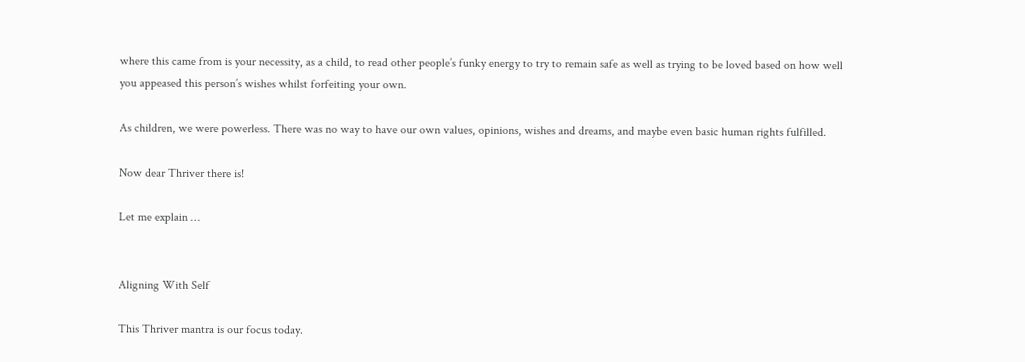where this came from is your necessity, as a child, to read other people’s funky energy to try to remain safe as well as trying to be loved based on how well you appeased this person’s wishes whilst forfeiting your own.

As children, we were powerless. There was no way to have our own values, opinions, wishes and dreams, and maybe even basic human rights fulfilled.

Now dear Thriver there is!

Let me explain …


Aligning With Self

This Thriver mantra is our focus today.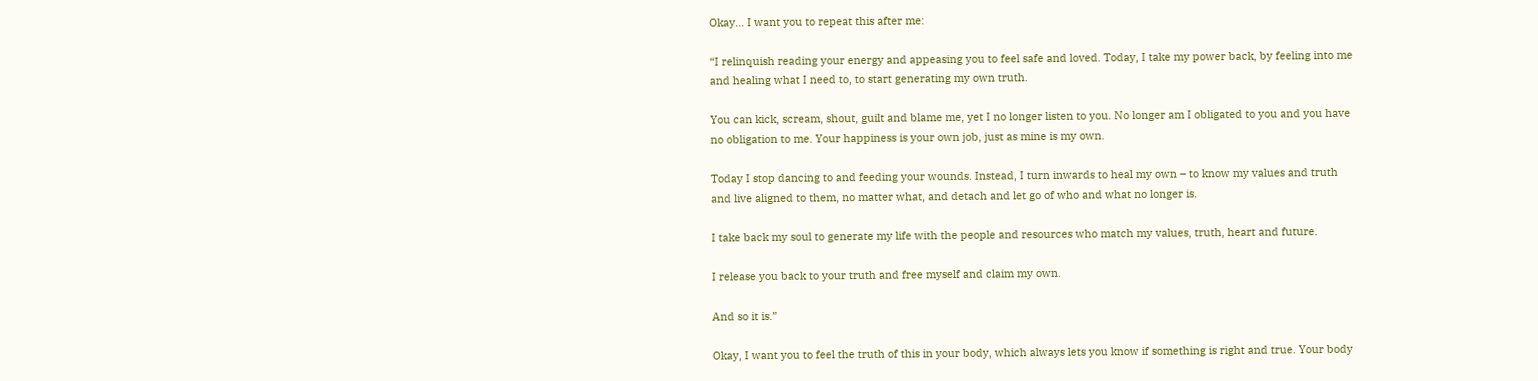Okay… I want you to repeat this after me:

“I relinquish reading your energy and appeasing you to feel safe and loved. Today, I take my power back, by feeling into me and healing what I need to, to start generating my own truth.

You can kick, scream, shout, guilt and blame me, yet I no longer listen to you. No longer am I obligated to you and you have no obligation to me. Your happiness is your own job, just as mine is my own.

Today I stop dancing to and feeding your wounds. Instead, I turn inwards to heal my own – to know my values and truth and live aligned to them, no matter what, and detach and let go of who and what no longer is.

I take back my soul to generate my life with the people and resources who match my values, truth, heart and future.

I release you back to your truth and free myself and claim my own.

And so it is.”

Okay, I want you to feel the truth of this in your body, which always lets you know if something is right and true. Your body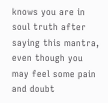knows you are in soul truth after saying this mantra, even though you may feel some pain and doubt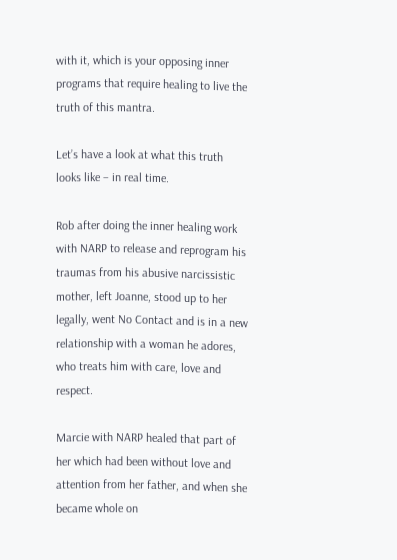with it, which is your opposing inner programs that require healing to live the truth of this mantra.

Let’s have a look at what this truth looks like – in real time.

Rob after doing the inner healing work with NARP to release and reprogram his traumas from his abusive narcissistic mother, left Joanne, stood up to her legally, went No Contact and is in a new relationship with a woman he adores, who treats him with care, love and respect.

Marcie with NARP healed that part of her which had been without love and attention from her father, and when she became whole on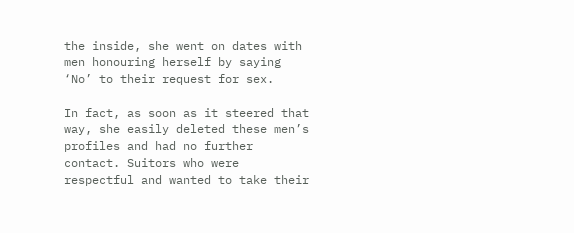the inside, she went on dates with men honouring herself by saying ‘No’ to their request for sex.

In fact, as soon as it steered that way, she easily deleted these men’s profiles and had no further contact. Suitors who were respectful and wanted to take their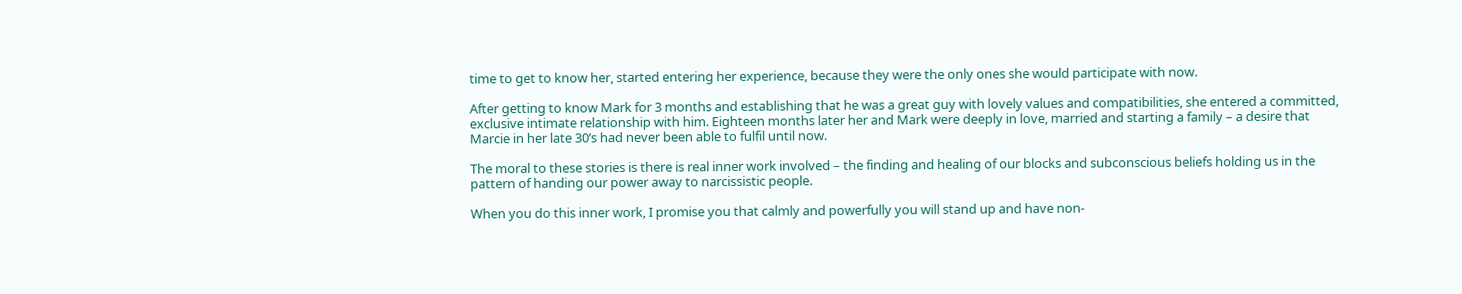time to get to know her, started entering her experience, because they were the only ones she would participate with now.

After getting to know Mark for 3 months and establishing that he was a great guy with lovely values and compatibilities, she entered a committed, exclusive intimate relationship with him. Eighteen months later her and Mark were deeply in love, married and starting a family – a desire that Marcie in her late 30’s had never been able to fulfil until now.

The moral to these stories is there is real inner work involved – the finding and healing of our blocks and subconscious beliefs holding us in the pattern of handing our power away to narcissistic people.

When you do this inner work, I promise you that calmly and powerfully you will stand up and have non-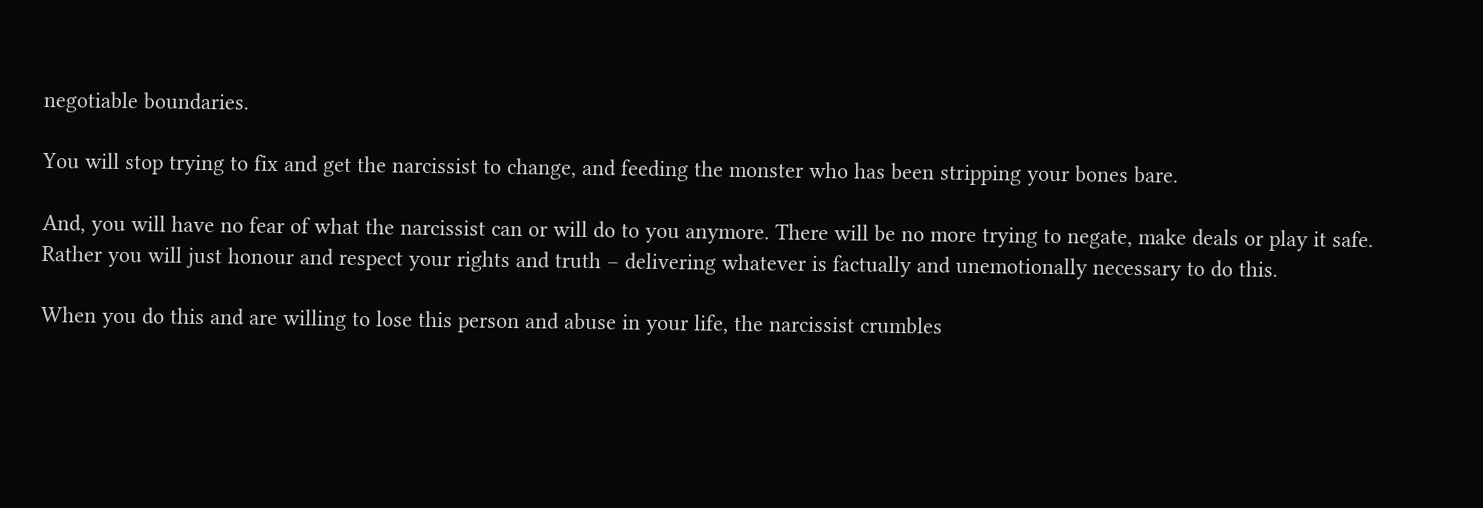negotiable boundaries.

You will stop trying to fix and get the narcissist to change, and feeding the monster who has been stripping your bones bare.

And, you will have no fear of what the narcissist can or will do to you anymore. There will be no more trying to negate, make deals or play it safe. Rather you will just honour and respect your rights and truth – delivering whatever is factually and unemotionally necessary to do this.

When you do this and are willing to lose this person and abuse in your life, the narcissist crumbles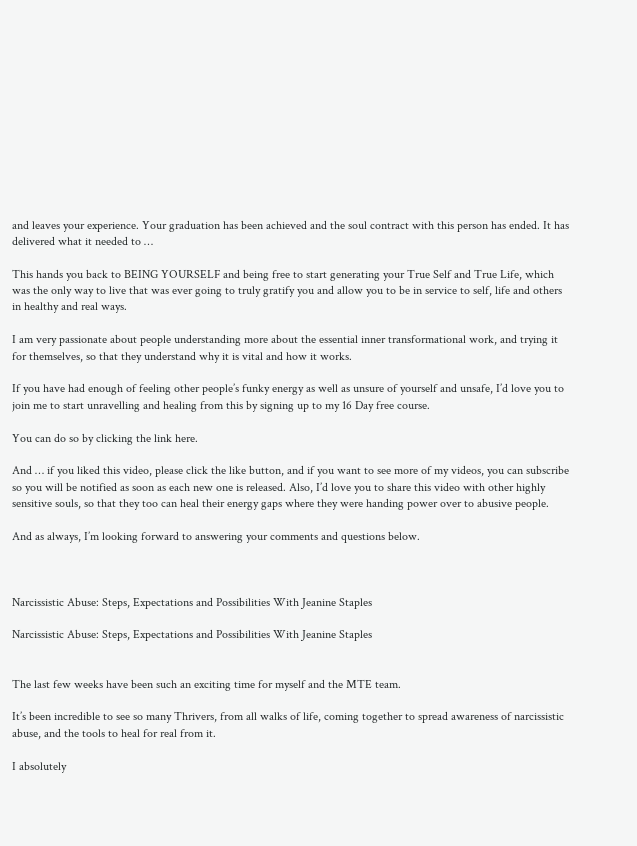and leaves your experience. Your graduation has been achieved and the soul contract with this person has ended. It has delivered what it needed to …

This hands you back to BEING YOURSELF and being free to start generating your True Self and True Life, which was the only way to live that was ever going to truly gratify you and allow you to be in service to self, life and others in healthy and real ways.

I am very passionate about people understanding more about the essential inner transformational work, and trying it for themselves, so that they understand why it is vital and how it works.

If you have had enough of feeling other people’s funky energy as well as unsure of yourself and unsafe, I’d love you to join me to start unravelling and healing from this by signing up to my 16 Day free course.

You can do so by clicking the link here.

And … if you liked this video, please click the like button, and if you want to see more of my videos, you can subscribe so you will be notified as soon as each new one is released. Also, I’d love you to share this video with other highly sensitive souls, so that they too can heal their energy gaps where they were handing power over to abusive people.

And as always, I’m looking forward to answering your comments and questions below.



Narcissistic Abuse: Steps, Expectations and Possibilities With Jeanine Staples

Narcissistic Abuse: Steps, Expectations and Possibilities With Jeanine Staples


The last few weeks have been such an exciting time for myself and the MTE team.

It’s been incredible to see so many Thrivers, from all walks of life, coming together to spread awareness of narcissistic abuse, and the tools to heal for real from it.

I absolutely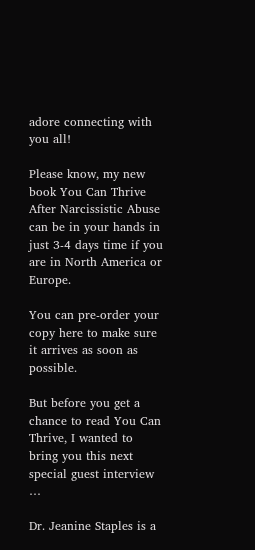adore connecting with you all!

Please know, my new book You Can Thrive After Narcissistic Abuse can be in your hands in just 3-4 days time if you are in North America or Europe.

You can pre-order your copy here to make sure it arrives as soon as possible.

But before you get a chance to read You Can Thrive, I wanted to bring you this next special guest interview …

Dr. Jeanine Staples is a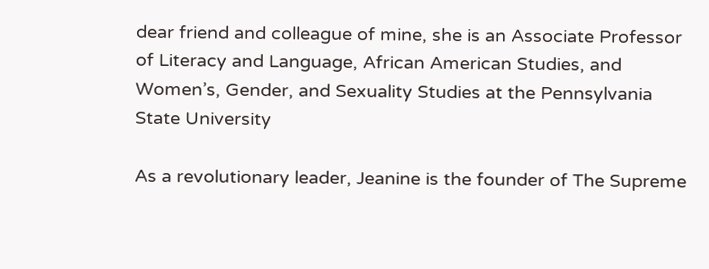dear friend and colleague of mine, she is an Associate Professor of Literacy and Language, African American Studies, and Women’s, Gender, and Sexuality Studies at the Pennsylvania State University

As a revolutionary leader, Jeanine is the founder of The Supreme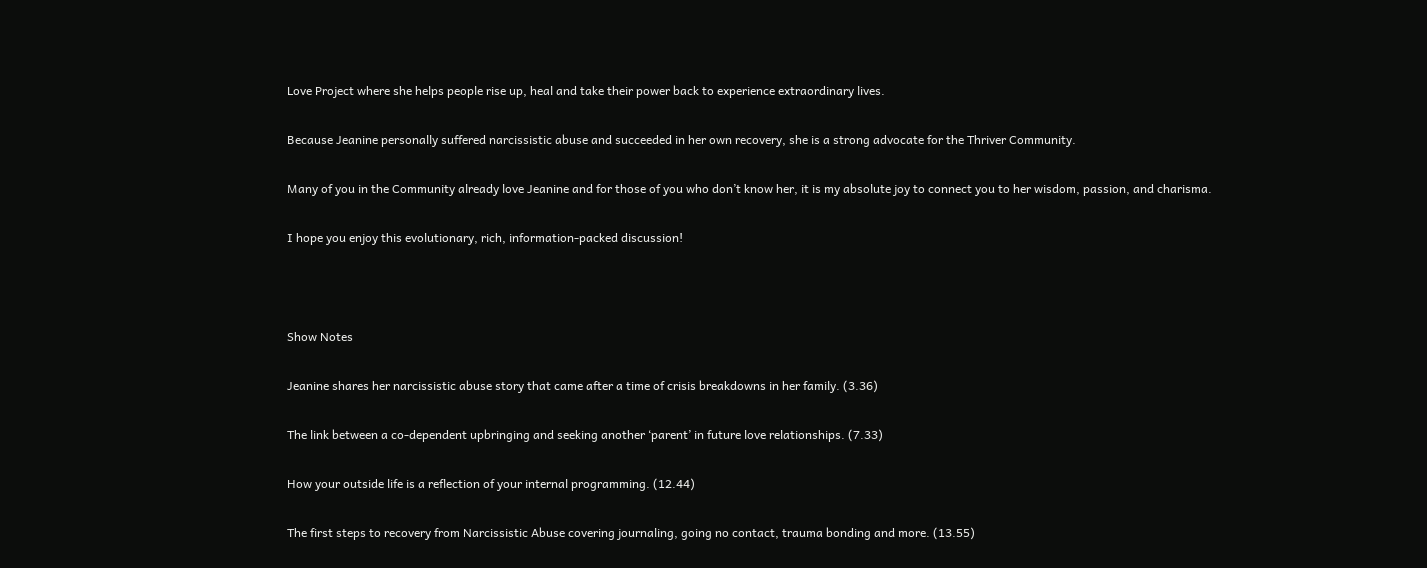Love Project where she helps people rise up, heal and take their power back to experience extraordinary lives.

Because Jeanine personally suffered narcissistic abuse and succeeded in her own recovery, she is a strong advocate for the Thriver Community.

Many of you in the Community already love Jeanine and for those of you who don’t know her, it is my absolute joy to connect you to her wisdom, passion, and charisma.

I hope you enjoy this evolutionary, rich, information-packed discussion!



Show Notes

Jeanine shares her narcissistic abuse story that came after a time of crisis breakdowns in her family. (3.36)

The link between a co-dependent upbringing and seeking another ‘parent’ in future love relationships. (7.33)

How your outside life is a reflection of your internal programming. (12.44)

The first steps to recovery from Narcissistic Abuse covering journaling, going no contact, trauma bonding and more. (13.55)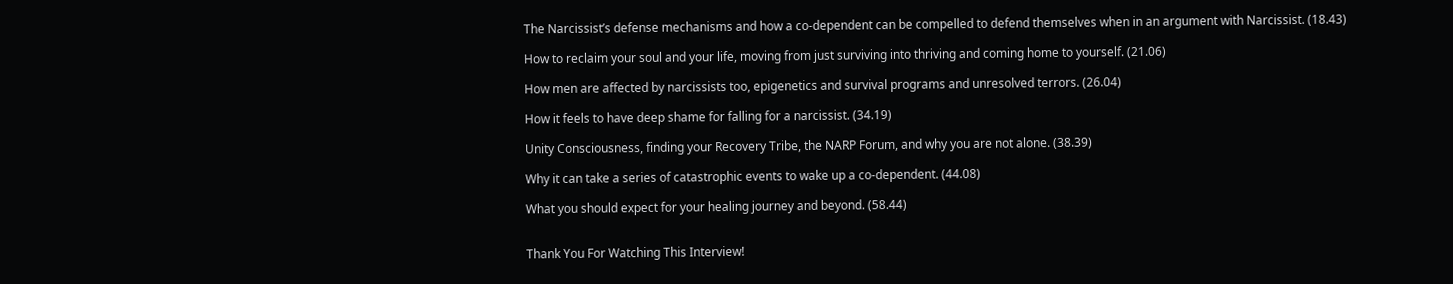The Narcissist’s defense mechanisms and how a co-dependent can be compelled to defend themselves when in an argument with Narcissist. (18.43)

How to reclaim your soul and your life, moving from just surviving into thriving and coming home to yourself. (21.06)

How men are affected by narcissists too, epigenetics and survival programs and unresolved terrors. (26.04)

How it feels to have deep shame for falling for a narcissist. (34.19)

Unity Consciousness, finding your Recovery Tribe, the NARP Forum, and why you are not alone. (38.39)

Why it can take a series of catastrophic events to wake up a co-dependent. (44.08)

What you should expect for your healing journey and beyond. (58.44)


Thank You For Watching This Interview!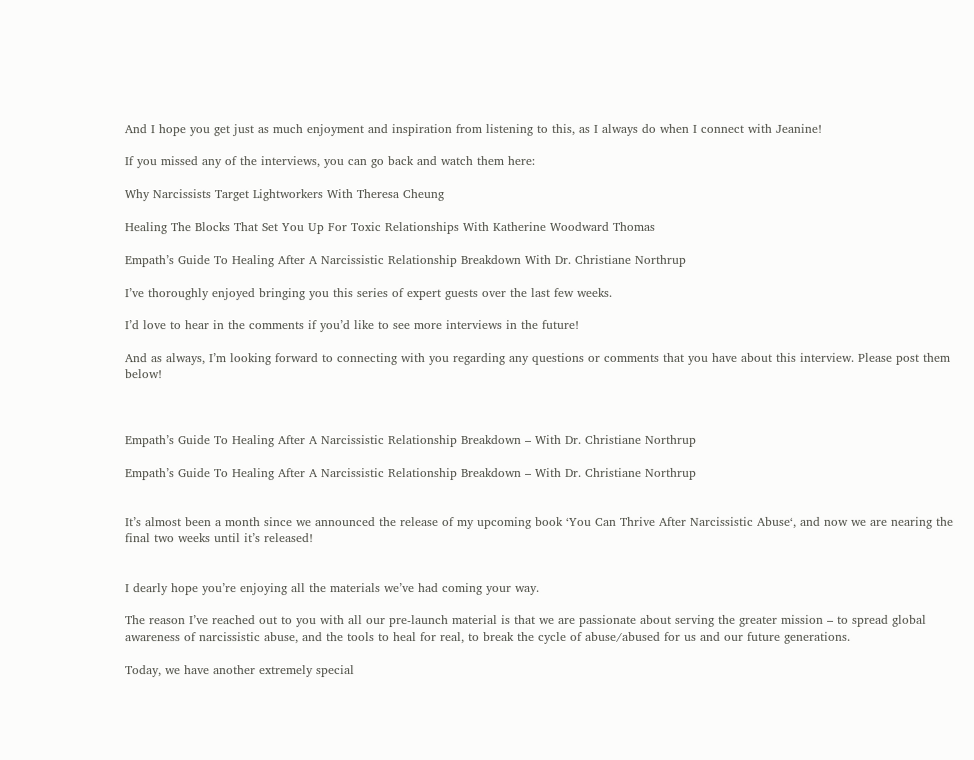And I hope you get just as much enjoyment and inspiration from listening to this, as I always do when I connect with Jeanine!

If you missed any of the interviews, you can go back and watch them here:

Why Narcissists Target Lightworkers With Theresa Cheung

Healing The Blocks That Set You Up For Toxic Relationships With Katherine Woodward Thomas

Empath’s Guide To Healing After A Narcissistic Relationship Breakdown With Dr. Christiane Northrup

I’ve thoroughly enjoyed bringing you this series of expert guests over the last few weeks.

I’d love to hear in the comments if you’d like to see more interviews in the future!

And as always, I’m looking forward to connecting with you regarding any questions or comments that you have about this interview. Please post them below!



Empath’s Guide To Healing After A Narcissistic Relationship Breakdown – With Dr. Christiane Northrup

Empath’s Guide To Healing After A Narcissistic Relationship Breakdown – With Dr. Christiane Northrup


It’s almost been a month since we announced the release of my upcoming book ‘You Can Thrive After Narcissistic Abuse‘, and now we are nearing the final two weeks until it’s released!


I dearly hope you’re enjoying all the materials we’ve had coming your way.

The reason I’ve reached out to you with all our pre-launch material is that we are passionate about serving the greater mission – to spread global awareness of narcissistic abuse, and the tools to heal for real, to break the cycle of abuse/abused for us and our future generations.

Today, we have another extremely special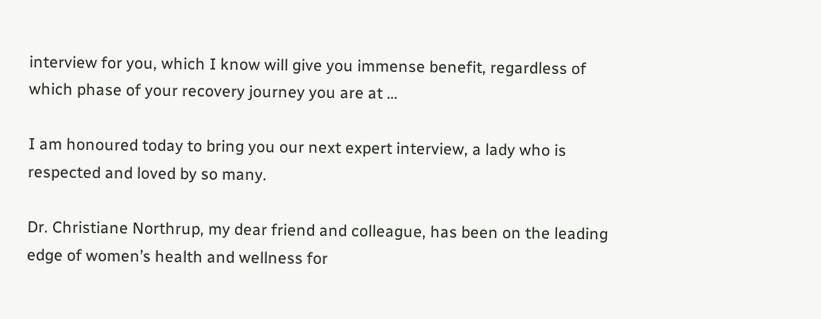interview for you, which I know will give you immense benefit, regardless of which phase of your recovery journey you are at …

I am honoured today to bring you our next expert interview, a lady who is respected and loved by so many.

Dr. Christiane Northrup, my dear friend and colleague, has been on the leading edge of women’s health and wellness for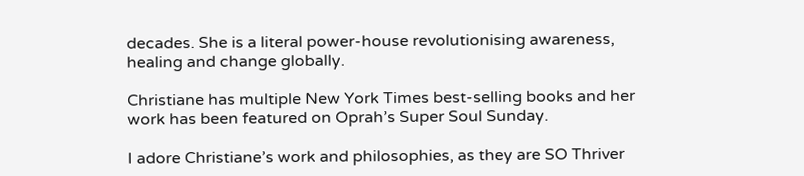decades. She is a literal power-house revolutionising awareness, healing and change globally.

Christiane has multiple New York Times best-selling books and her work has been featured on Oprah’s Super Soul Sunday.

I adore Christiane’s work and philosophies, as they are SO Thriver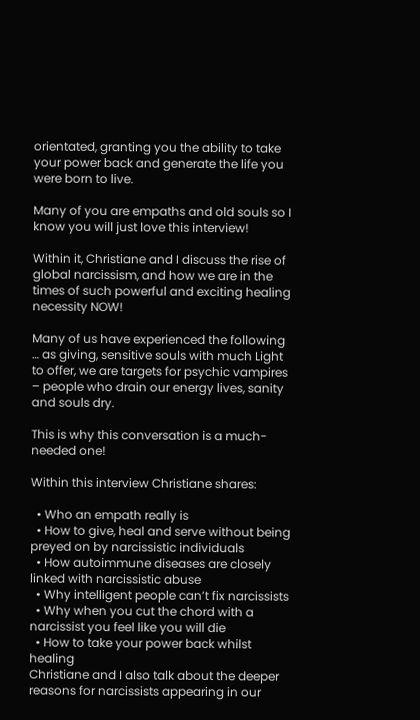orientated, granting you the ability to take your power back and generate the life you were born to live.

Many of you are empaths and old souls so I know you will just love this interview!

Within it, Christiane and I discuss the rise of global narcissism, and how we are in the times of such powerful and exciting healing necessity NOW!

Many of us have experienced the following … as giving, sensitive souls with much Light to offer, we are targets for psychic vampires – people who drain our energy lives, sanity and souls dry.

This is why this conversation is a much-needed one!

Within this interview Christiane shares:

  • Who an empath really is
  • How to give, heal and serve without being preyed on by narcissistic individuals
  • How autoimmune diseases are closely linked with narcissistic abuse
  • Why intelligent people can’t fix narcissists
  • Why when you cut the chord with a narcissist you feel like you will die
  • How to take your power back whilst healing
Christiane and I also talk about the deeper reasons for narcissists appearing in our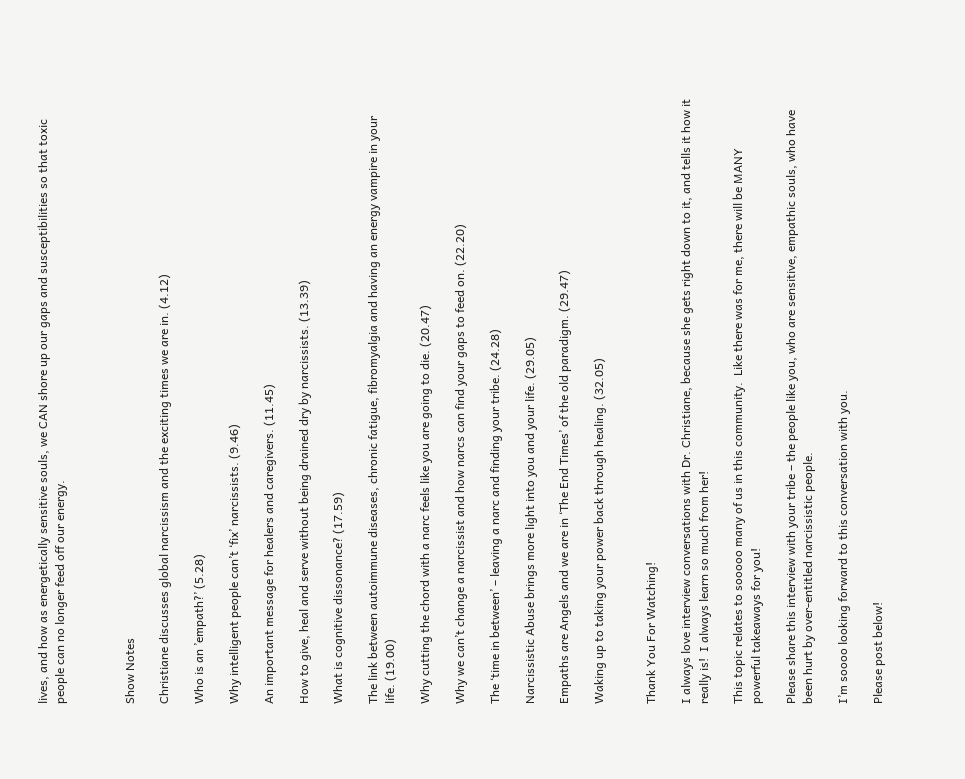lives, and how as energetically sensitive souls, we CAN shore up our gaps and susceptibilities so that toxic people can no longer feed off our energy.



Show Notes

Christiane discusses global narcissism and the exciting times we are in. (4.12)

Who is an ’empath?’ (5.28)

Why intelligent people can’t ‘fix’ narcissists. (9.46)

An important message for healers and caregivers. (11.45)

How to give, heal and serve without being drained dry by narcissists. (13.39)

What is cognitive dissonance? (17.59)

The link between autoimmune diseases, chronic fatigue, fibromyalgia and having an energy vampire in your life. (19.00)

Why cutting the chord with a narc feels like you are going to die. (20.47)

Why we can’t change a narcissist and how narcs can find your gaps to feed on. (22.20)

The ‘time in between’ – leaving a narc and finding your tribe. (24.28)

Narcissistic Abuse brings more light into you and your life. (29.05)

Empaths are Angels and we are in ‘The End Times’ of the old paradigm. (29.47)

Waking up to taking your power back through healing. (32.05)


Thank You For Watching!

I always love interview conversations with Dr. Christiane, because she gets right down to it, and tells it how it really is!  I always learn so much from her!

This topic relates to sooooo many of us in this community.  Like there was for me, there will be MANY powerful takeaways for you!

Please share this interview with your tribe – the people like you, who are sensitive, empathic souls, who have been hurt by over-entitled narcissistic people.

I’m soooo looking forward to this conversation with you.

Please post below!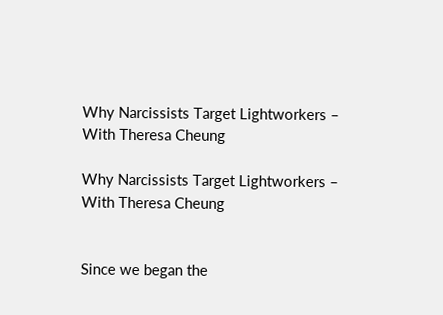Why Narcissists Target Lightworkers – With Theresa Cheung

Why Narcissists Target Lightworkers – With Theresa Cheung


Since we began the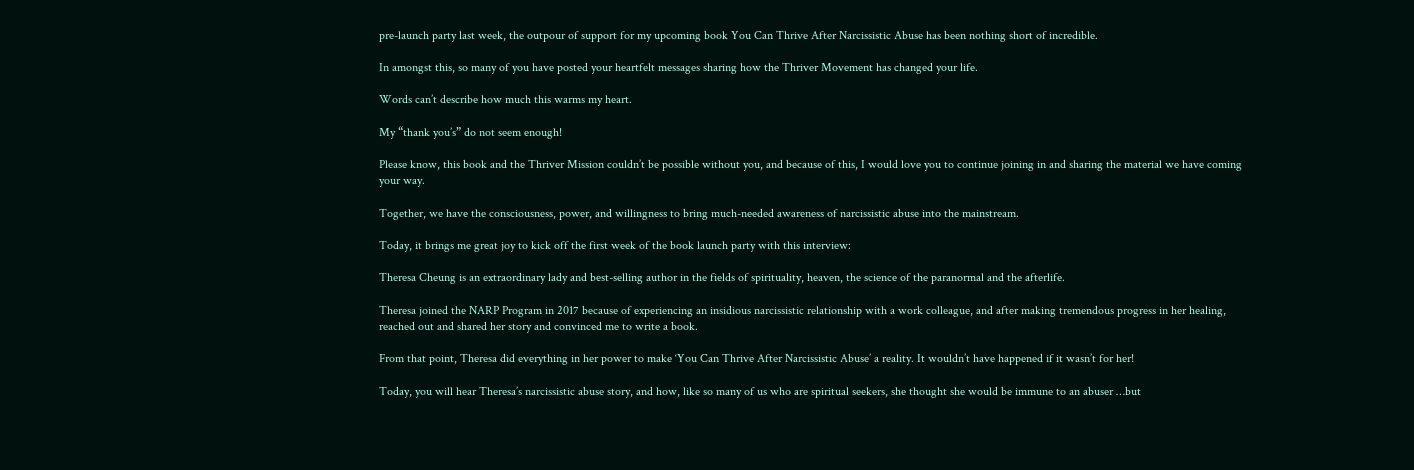pre-launch party last week, the outpour of support for my upcoming book You Can Thrive After Narcissistic Abuse has been nothing short of incredible.

In amongst this, so many of you have posted your heartfelt messages sharing how the Thriver Movement has changed your life.

Words can’t describe how much this warms my heart.

My “thank you’s” do not seem enough!

Please know, this book and the Thriver Mission couldn’t be possible without you, and because of this, I would love you to continue joining in and sharing the material we have coming your way.

Together, we have the consciousness, power, and willingness to bring much-needed awareness of narcissistic abuse into the mainstream.

Today, it brings me great joy to kick off the first week of the book launch party with this interview:

Theresa Cheung is an extraordinary lady and best-selling author in the fields of spirituality, heaven, the science of the paranormal and the afterlife.

Theresa joined the NARP Program in 2017 because of experiencing an insidious narcissistic relationship with a work colleague, and after making tremendous progress in her healing, reached out and shared her story and convinced me to write a book.

From that point, Theresa did everything in her power to make ‘You Can Thrive After Narcissistic Abuse’ a reality. It wouldn’t have happened if it wasn’t for her!

Today, you will hear Theresa’s narcissistic abuse story, and how, like so many of us who are spiritual seekers, she thought she would be immune to an abuser …but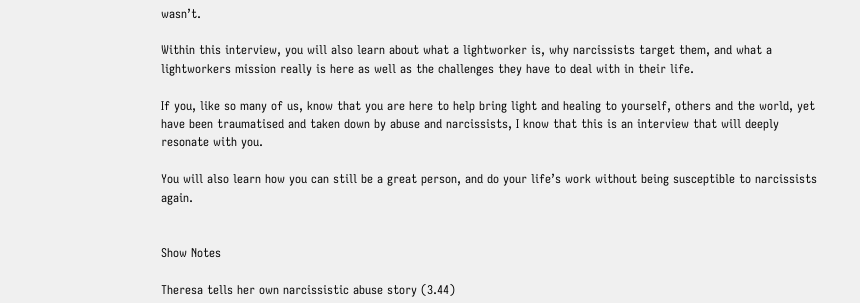wasn’t.

Within this interview, you will also learn about what a lightworker is, why narcissists target them, and what a lightworkers mission really is here as well as the challenges they have to deal with in their life.

If you, like so many of us, know that you are here to help bring light and healing to yourself, others and the world, yet have been traumatised and taken down by abuse and narcissists, I know that this is an interview that will deeply resonate with you.

You will also learn how you can still be a great person, and do your life’s work without being susceptible to narcissists again.


Show Notes

Theresa tells her own narcissistic abuse story (3.44)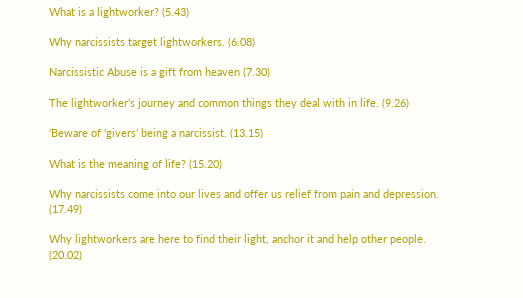What is a lightworker? (5.43)

Why narcissists target lightworkers. (6.08)

Narcissistic Abuse is a gift from heaven (7.30)

The lightworker’s journey and common things they deal with in life. (9.26)

‘Beware of ‘givers’ being a narcissist. (13.15)

What is the meaning of life? (15.20)

Why narcissists come into our lives and offer us relief from pain and depression. (17.49)

Why lightworkers are here to find their light, anchor it and help other people. (20.02)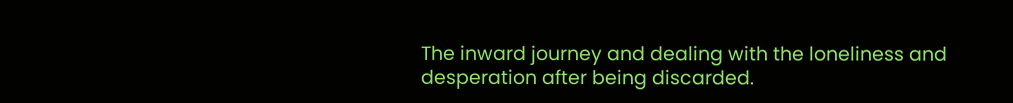The inward journey and dealing with the loneliness and desperation after being discarded.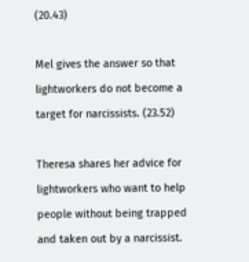(20.43)

Mel gives the answer so that lightworkers do not become a target for narcissists. (23.52)

Theresa shares her advice for lightworkers who want to help people without being trapped and taken out by a narcissist.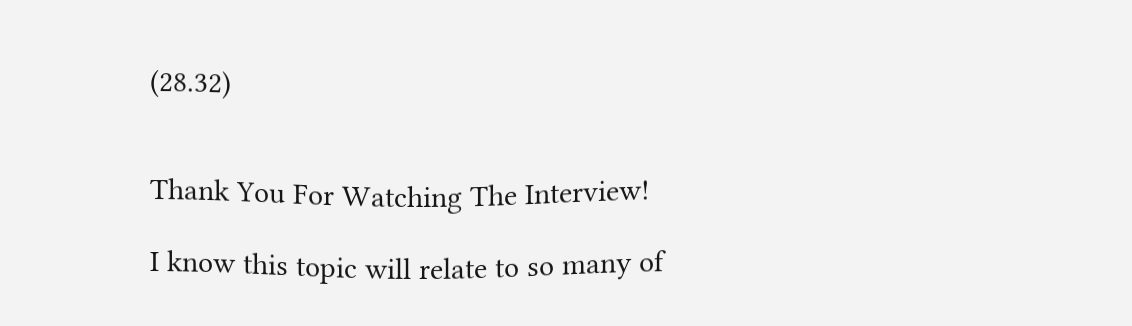(28.32)


Thank You For Watching The Interview!

I know this topic will relate to so many of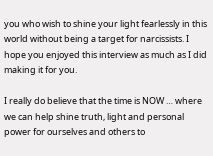you who wish to shine your light fearlessly in this world without being a target for narcissists. I hope you enjoyed this interview as much as I did making it for you.

I really do believe that the time is NOW … where we can help shine truth, light and personal power for ourselves and others to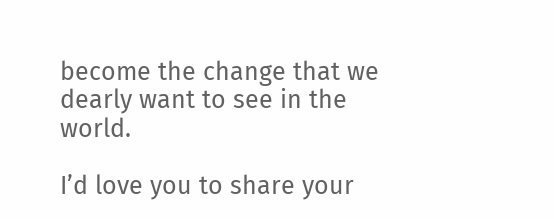become the change that we dearly want to see in the world.

I’d love you to share your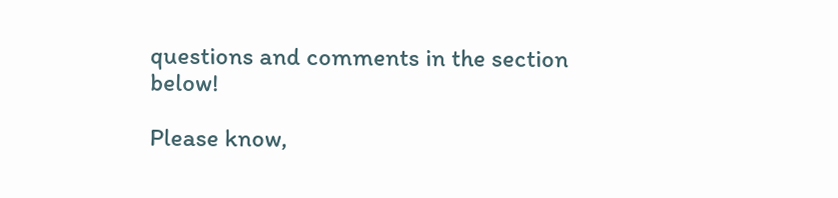questions and comments in the section below!

Please know,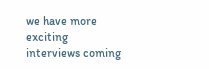we have more exciting interviews coming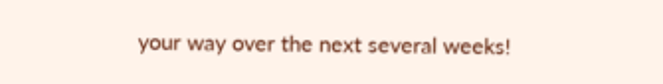your way over the next several weeks!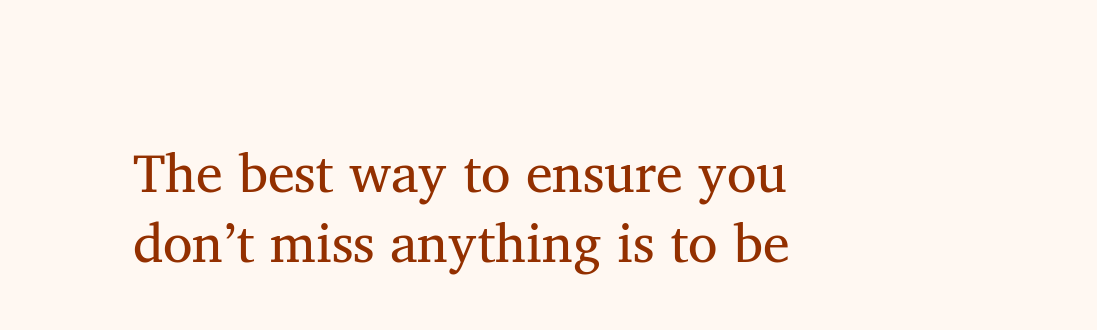The best way to ensure you don’t miss anything is to be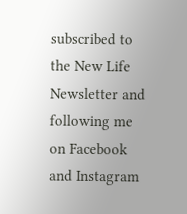subscribed to the New Life Newsletter and following me on Facebook and Instagram